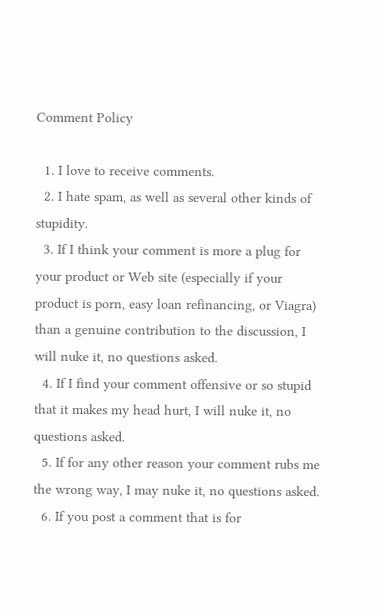Comment Policy

  1. I love to receive comments.
  2. I hate spam, as well as several other kinds of stupidity.
  3. If I think your comment is more a plug for your product or Web site (especially if your product is porn, easy loan refinancing, or Viagra) than a genuine contribution to the discussion, I will nuke it, no questions asked.
  4. If I find your comment offensive or so stupid that it makes my head hurt, I will nuke it, no questions asked.
  5. If for any other reason your comment rubs me the wrong way, I may nuke it, no questions asked.
  6. If you post a comment that is for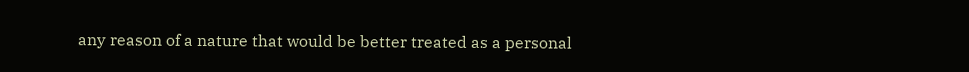any reason of a nature that would be better treated as a personal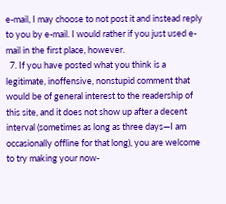e-mail, I may choose to not post it and instead reply to you by e-mail. I would rather if you just used e-mail in the first place, however.
  7. If you have posted what you think is a legitimate, inoffensive, nonstupid comment that would be of general interest to the readership of this site, and it does not show up after a decent interval (sometimes as long as three days—I am occasionally offline for that long), you are welcome to try making your now-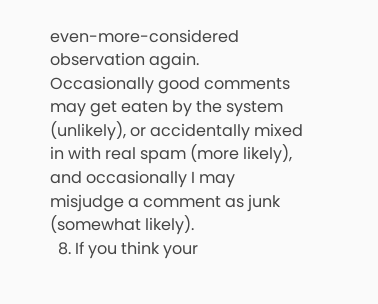even-more-considered observation again. Occasionally good comments may get eaten by the system (unlikely), or accidentally mixed in with real spam (more likely), and occasionally I may misjudge a comment as junk (somewhat likely).
  8. If you think your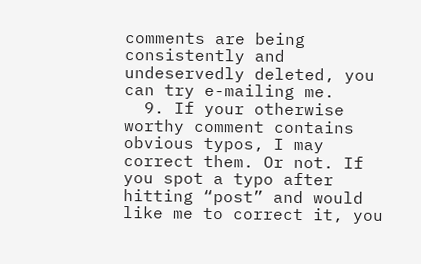comments are being consistently and undeservedly deleted, you can try e-mailing me.
  9. If your otherwise worthy comment contains obvious typos, I may correct them. Or not. If you spot a typo after hitting “post” and would like me to correct it, you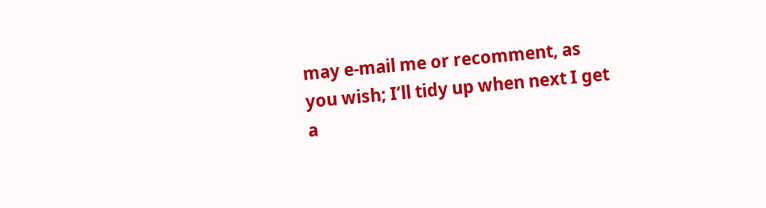may e-mail me or recomment, as you wish; I’ll tidy up when next I get a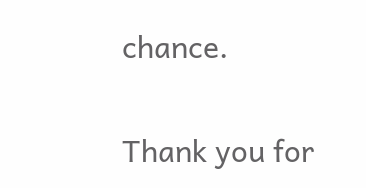chance.

Thank you for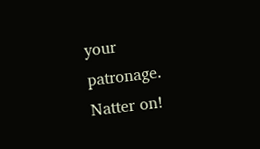your patronage. Natter on!